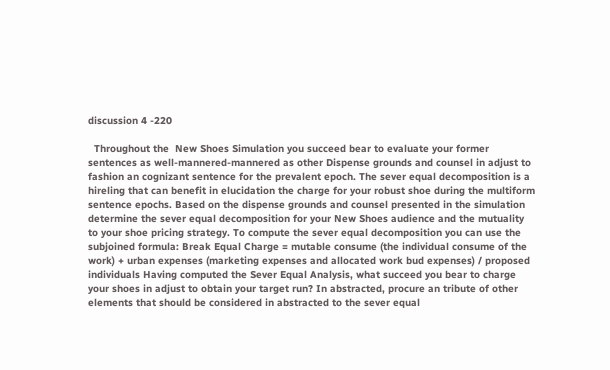discussion 4 -220

  Throughout the  New Shoes Simulation you succeed bear to evaluate your former sentences as well-mannered-mannered as other Dispense grounds and counsel in adjust to fashion an cognizant sentence for the prevalent epoch. The sever equal decomposition is a hireling that can benefit in elucidation the charge for your robust shoe during the multiform sentence epochs. Based on the dispense grounds and counsel presented in the simulation determine the sever equal decomposition for your New Shoes audience and the mutuality to your shoe pricing strategy. To compute the sever equal decomposition you can use the subjoined formula: Break Equal Charge = mutable consume (the individual consume of the work) + urban expenses (marketing expenses and allocated work bud expenses) / proposed individuals Having computed the Sever Equal Analysis, what succeed you bear to charge your shoes in adjust to obtain your target run? In abstracted, procure an tribute of other elements that should be considered in abstracted to the sever equal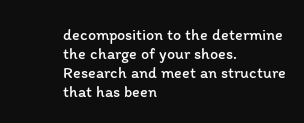decomposition to the determine the charge of your shoes. Research and meet an structure that has been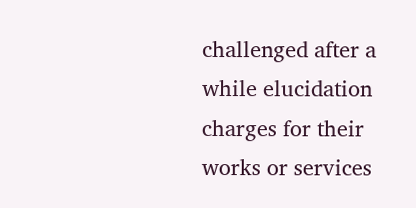challenged after a while elucidation charges for their works or services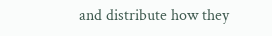and distribute how they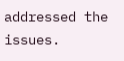addressed the issues.